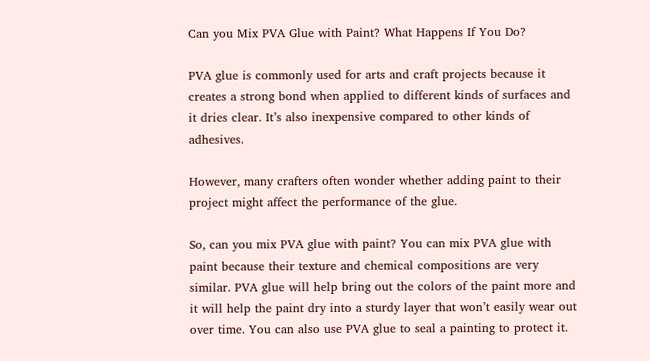Can you Mix PVA Glue with Paint? What Happens If You Do?

PVA glue is commonly used for arts and craft projects because it creates a strong bond when applied to different kinds of surfaces and it dries clear. It’s also inexpensive compared to other kinds of adhesives.

However, many crafters often wonder whether adding paint to their project might affect the performance of the glue.

So, can you mix PVA glue with paint? You can mix PVA glue with paint because their texture and chemical compositions are very similar. PVA glue will help bring out the colors of the paint more and it will help the paint dry into a sturdy layer that won’t easily wear out over time. You can also use PVA glue to seal a painting to protect it.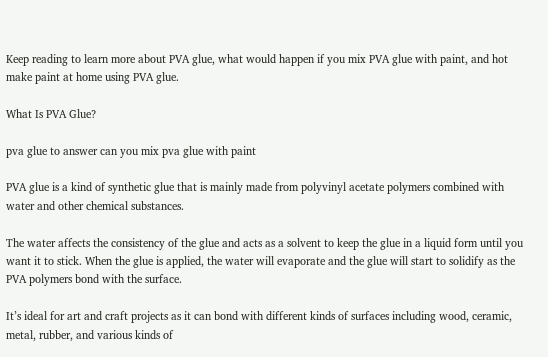Keep reading to learn more about PVA glue, what would happen if you mix PVA glue with paint, and hot make paint at home using PVA glue.

What Is PVA Glue?

pva glue to answer can you mix pva glue with paint

PVA glue is a kind of synthetic glue that is mainly made from polyvinyl acetate polymers combined with water and other chemical substances.

The water affects the consistency of the glue and acts as a solvent to keep the glue in a liquid form until you want it to stick. When the glue is applied, the water will evaporate and the glue will start to solidify as the PVA polymers bond with the surface.

It’s ideal for art and craft projects as it can bond with different kinds of surfaces including wood, ceramic, metal, rubber, and various kinds of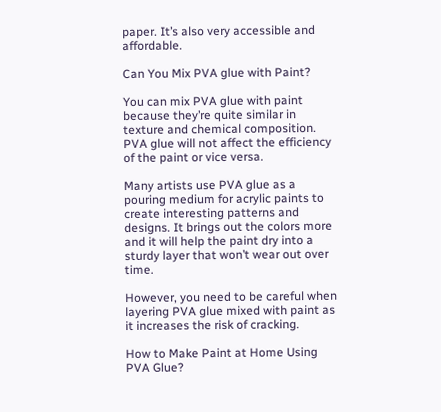paper. It’s also very accessible and affordable.

Can You Mix PVA glue with Paint?

You can mix PVA glue with paint because they’re quite similar in texture and chemical composition. PVA glue will not affect the efficiency of the paint or vice versa.

Many artists use PVA glue as a pouring medium for acrylic paints to create interesting patterns and designs. It brings out the colors more and it will help the paint dry into a sturdy layer that won’t wear out over time.

However, you need to be careful when layering PVA glue mixed with paint as it increases the risk of cracking.

How to Make Paint at Home Using PVA Glue?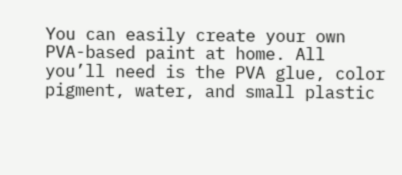You can easily create your own PVA-based paint at home. All you’ll need is the PVA glue, color pigment, water, and small plastic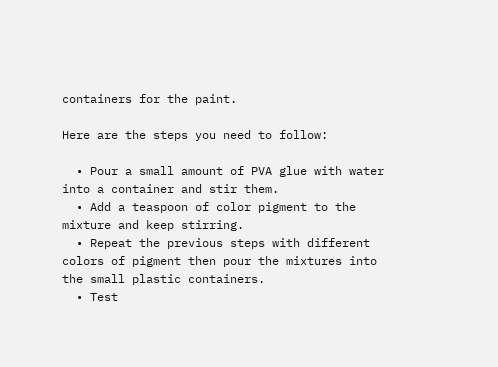containers for the paint.

Here are the steps you need to follow:

  • Pour a small amount of PVA glue with water into a container and stir them.
  • Add a teaspoon of color pigment to the mixture and keep stirring.
  • Repeat the previous steps with different colors of pigment then pour the mixtures into the small plastic containers.
  • Test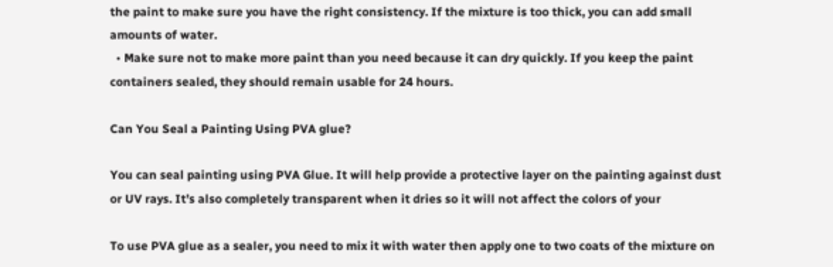the paint to make sure you have the right consistency. If the mixture is too thick, you can add small amounts of water.
  • Make sure not to make more paint than you need because it can dry quickly. If you keep the paint containers sealed, they should remain usable for 24 hours.

Can You Seal a Painting Using PVA glue?

You can seal painting using PVA Glue. It will help provide a protective layer on the painting against dust or UV rays. It’s also completely transparent when it dries so it will not affect the colors of your

To use PVA glue as a sealer, you need to mix it with water then apply one to two coats of the mixture on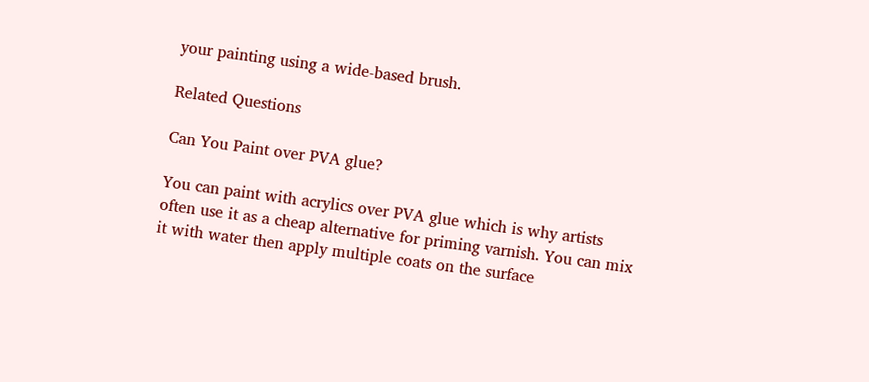your painting using a wide-based brush.

Related Questions

Can You Paint over PVA glue?

You can paint with acrylics over PVA glue which is why artists often use it as a cheap alternative for priming varnish. You can mix it with water then apply multiple coats on the surface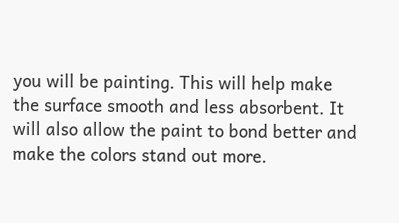you will be painting. This will help make the surface smooth and less absorbent. It will also allow the paint to bond better and make the colors stand out more.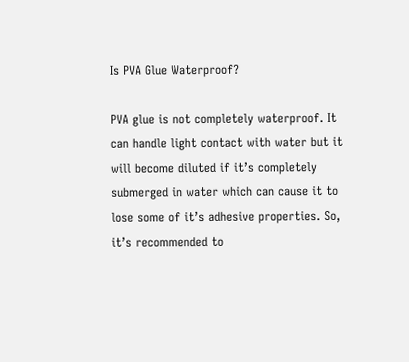Is PVA Glue Waterproof?

PVA glue is not completely waterproof. It can handle light contact with water but it will become diluted if it’s completely submerged in water which can cause it to lose some of it’s adhesive properties. So, it’s recommended to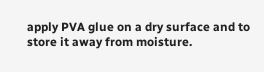apply PVA glue on a dry surface and to store it away from moisture.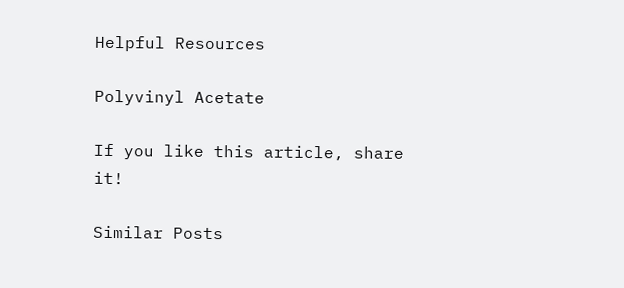Helpful Resources

Polyvinyl Acetate

If you like this article, share it!

Similar Posts